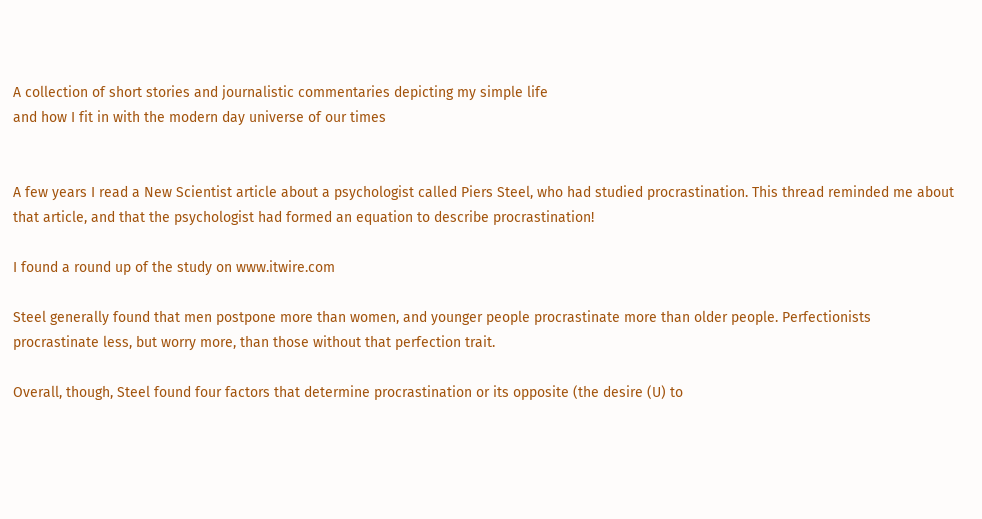A collection of short stories and journalistic commentaries depicting my simple life
and how I fit in with the modern day universe of our times


A few years I read a New Scientist article about a psychologist called Piers Steel, who had studied procrastination. This thread reminded me about that article, and that the psychologist had formed an equation to describe procrastination!

I found a round up of the study on www.itwire.com

Steel generally found that men postpone more than women, and younger people procrastinate more than older people. Perfectionists procrastinate less, but worry more, than those without that perfection trait.

Overall, though, Steel found four factors that determine procrastination or its opposite (the desire (U) to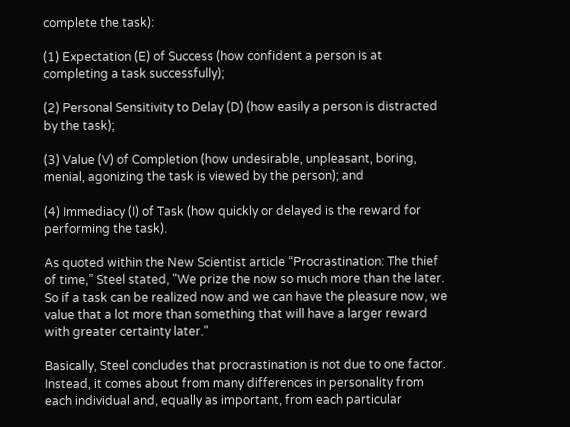complete the task):

(1) Expectation (E) of Success (how confident a person is at completing a task successfully);

(2) Personal Sensitivity to Delay (D) (how easily a person is distracted by the task);

(3) Value (V) of Completion (how undesirable, unpleasant, boring, menial, agonizing the task is viewed by the person); and

(4) Immediacy (I) of Task (how quickly or delayed is the reward for performing the task).

As quoted within the New Scientist article “Procrastination: The thief of time,” Steel stated, "We prize the now so much more than the later. So if a task can be realized now and we can have the pleasure now, we value that a lot more than something that will have a larger reward with greater certainty later."

Basically, Steel concludes that procrastination is not due to one factor. Instead, it comes about from many differences in personality from each individual and, equally as important, from each particular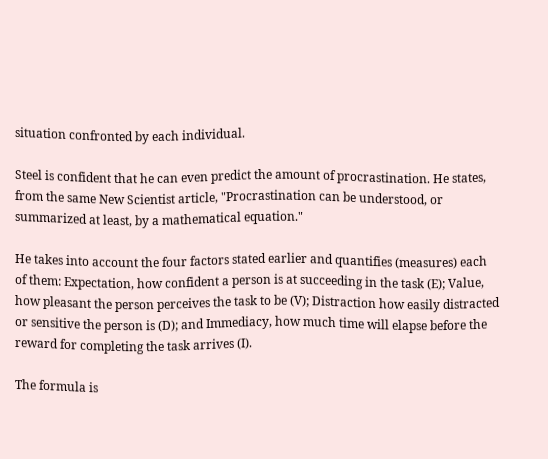situation confronted by each individual.

Steel is confident that he can even predict the amount of procrastination. He states, from the same New Scientist article, "Procrastination can be understood, or summarized at least, by a mathematical equation."

He takes into account the four factors stated earlier and quantifies (measures) each of them: Expectation, how confident a person is at succeeding in the task (E); Value, how pleasant the person perceives the task to be (V); Distraction how easily distracted or sensitive the person is (D); and Immediacy, how much time will elapse before the reward for completing the task arrives (I).

The formula is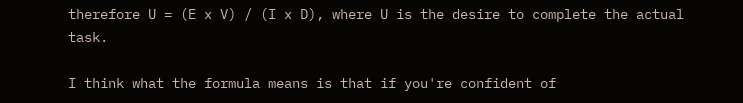therefore U = (E x V) / (I x D), where U is the desire to complete the actual task.

I think what the formula means is that if you're confident of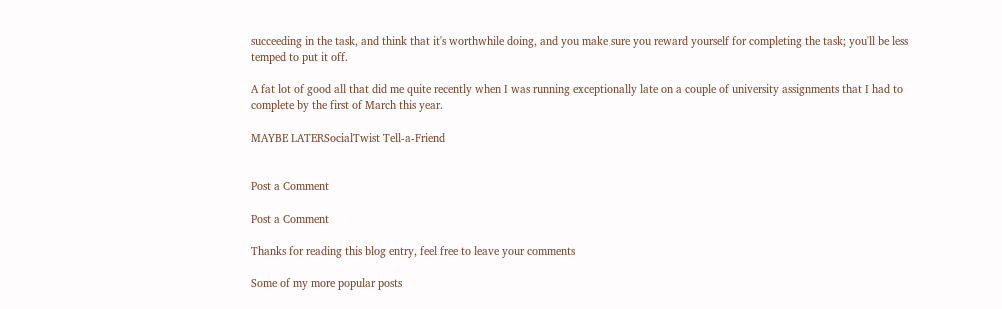succeeding in the task, and think that it's worthwhile doing, and you make sure you reward yourself for completing the task; you'll be less temped to put it off.

A fat lot of good all that did me quite recently when I was running exceptionally late on a couple of university assignments that I had to complete by the first of March this year.

MAYBE LATERSocialTwist Tell-a-Friend


Post a Comment

Post a Comment

Thanks for reading this blog entry, feel free to leave your comments

Some of my more popular posts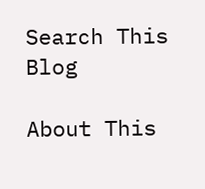Search This Blog

About This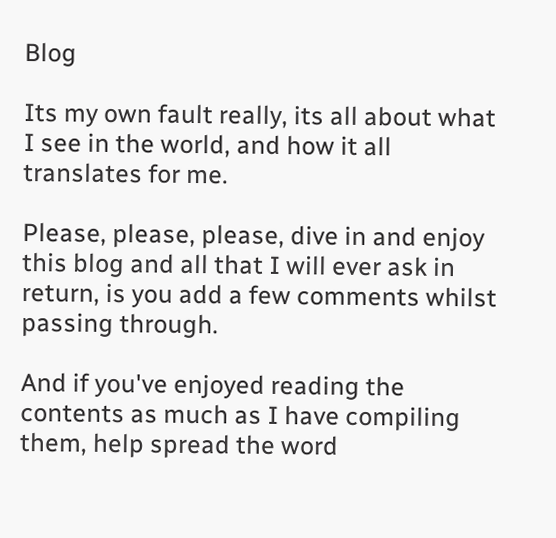Blog

Its my own fault really, its all about what I see in the world, and how it all translates for me.

Please, please, please, dive in and enjoy this blog and all that I will ever ask in return, is you add a few comments whilst passing through.

And if you've enjoyed reading the contents as much as I have compiling them, help spread the word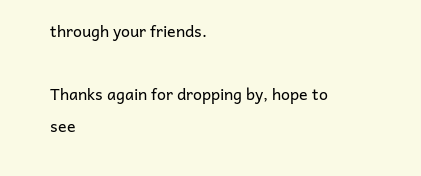through your friends.

Thanks again for dropping by, hope to see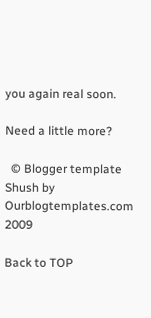you again real soon.

Need a little more?

  © Blogger template Shush by Ourblogtemplates.com 2009

Back to TOP